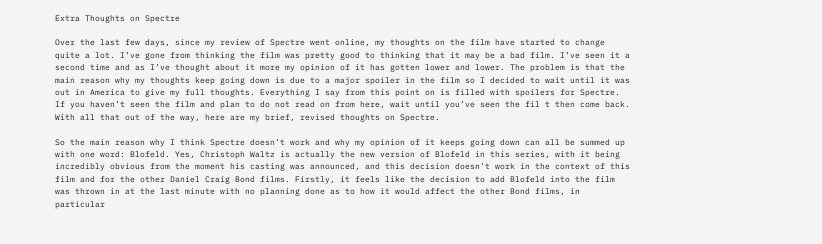Extra Thoughts on Spectre

Over the last few days, since my review of Spectre went online, my thoughts on the film have started to change quite a lot. I’ve gone from thinking the film was pretty good to thinking that it may be a bad film. I’ve seen it a second time and as I’ve thought about it more my opinion of it has gotten lower and lower. The problem is that the main reason why my thoughts keep going down is due to a major spoiler in the film so I decided to wait until it was out in America to give my full thoughts. Everything I say from this point on is filled with spoilers for Spectre. If you haven’t seen the film and plan to do not read on from here, wait until you’ve seen the fil t then come back. With all that out of the way, here are my brief, revised thoughts on Spectre.

So the main reason why I think Spectre doesn’t work and why my opinion of it keeps going down can all be summed up with one word: Blofeld. Yes, Christoph Waltz is actually the new version of Blofeld in this series, with it being incredibly obvious from the moment his casting was announced, and this decision doesn’t work in the context of this film and for the other Daniel Craig Bond films. Firstly, it feels like the decision to add Blofeld into the film was thrown in at the last minute with no planning done as to how it would affect the other Bond films, in particular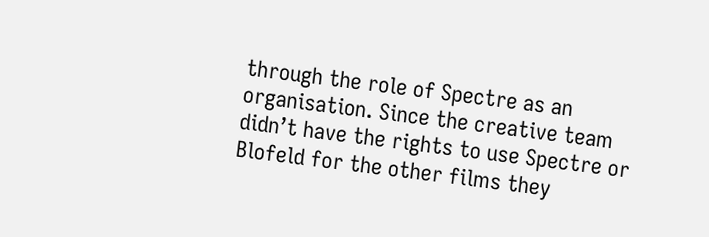through the role of Spectre as an organisation. Since the creative team didn’t have the rights to use Spectre or Blofeld for the other films they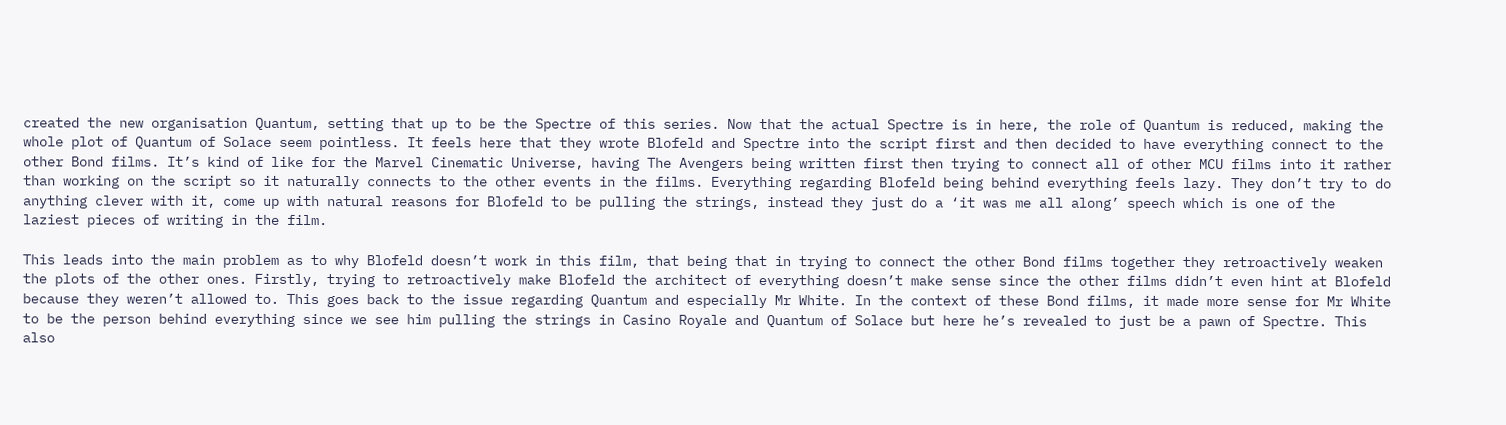created the new organisation Quantum, setting that up to be the Spectre of this series. Now that the actual Spectre is in here, the role of Quantum is reduced, making the whole plot of Quantum of Solace seem pointless. It feels here that they wrote Blofeld and Spectre into the script first and then decided to have everything connect to the other Bond films. It’s kind of like for the Marvel Cinematic Universe, having The Avengers being written first then trying to connect all of other MCU films into it rather than working on the script so it naturally connects to the other events in the films. Everything regarding Blofeld being behind everything feels lazy. They don’t try to do anything clever with it, come up with natural reasons for Blofeld to be pulling the strings, instead they just do a ‘it was me all along’ speech which is one of the laziest pieces of writing in the film.

This leads into the main problem as to why Blofeld doesn’t work in this film, that being that in trying to connect the other Bond films together they retroactively weaken the plots of the other ones. Firstly, trying to retroactively make Blofeld the architect of everything doesn’t make sense since the other films didn’t even hint at Blofeld because they weren’t allowed to. This goes back to the issue regarding Quantum and especially Mr White. In the context of these Bond films, it made more sense for Mr White to be the person behind everything since we see him pulling the strings in Casino Royale and Quantum of Solace but here he’s revealed to just be a pawn of Spectre. This also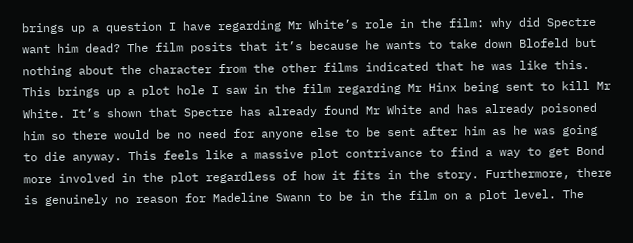brings up a question I have regarding Mr White’s role in the film: why did Spectre want him dead? The film posits that it’s because he wants to take down Blofeld but nothing about the character from the other films indicated that he was like this. This brings up a plot hole I saw in the film regarding Mr Hinx being sent to kill Mr White. It’s shown that Spectre has already found Mr White and has already poisoned him so there would be no need for anyone else to be sent after him as he was going to die anyway. This feels like a massive plot contrivance to find a way to get Bond more involved in the plot regardless of how it fits in the story. Furthermore, there is genuinely no reason for Madeline Swann to be in the film on a plot level. The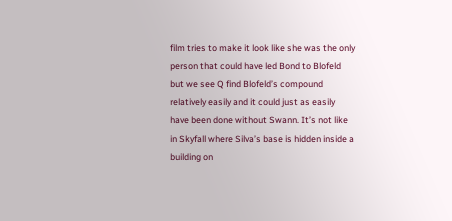film tries to make it look like she was the only person that could have led Bond to Blofeld but we see Q find Blofeld’s compound relatively easily and it could just as easily have been done without Swann. It’s not like in Skyfall where Silva’s base is hidden inside a building on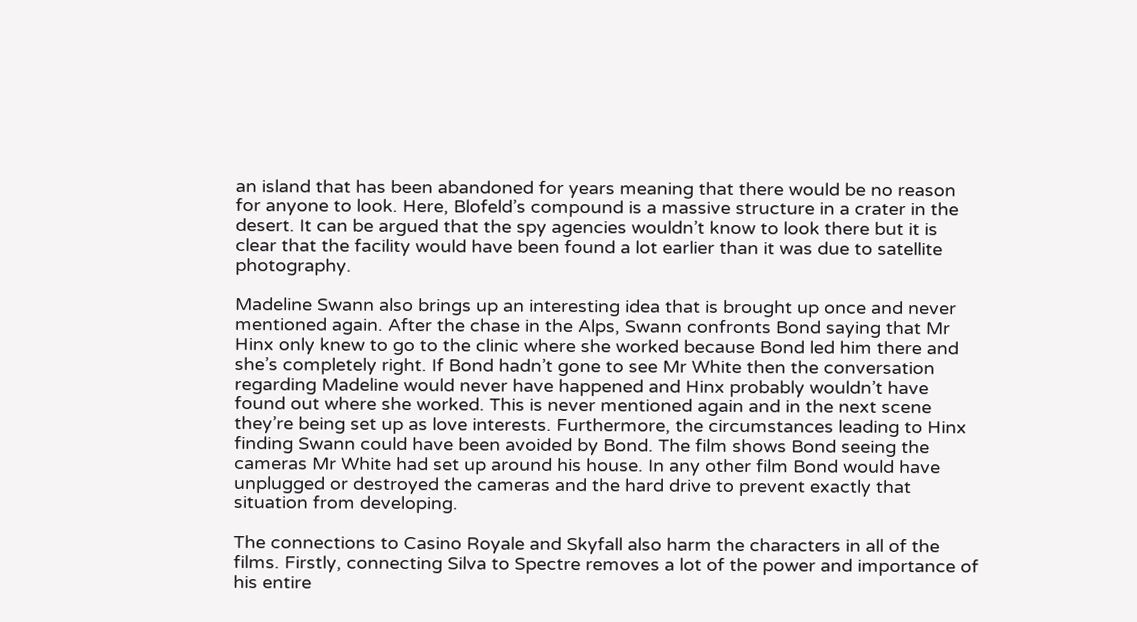an island that has been abandoned for years meaning that there would be no reason for anyone to look. Here, Blofeld’s compound is a massive structure in a crater in the desert. It can be argued that the spy agencies wouldn’t know to look there but it is clear that the facility would have been found a lot earlier than it was due to satellite photography.

Madeline Swann also brings up an interesting idea that is brought up once and never mentioned again. After the chase in the Alps, Swann confronts Bond saying that Mr Hinx only knew to go to the clinic where she worked because Bond led him there and she’s completely right. If Bond hadn’t gone to see Mr White then the conversation regarding Madeline would never have happened and Hinx probably wouldn’t have found out where she worked. This is never mentioned again and in the next scene they’re being set up as love interests. Furthermore, the circumstances leading to Hinx finding Swann could have been avoided by Bond. The film shows Bond seeing the cameras Mr White had set up around his house. In any other film Bond would have unplugged or destroyed the cameras and the hard drive to prevent exactly that situation from developing.

The connections to Casino Royale and Skyfall also harm the characters in all of the films. Firstly, connecting Silva to Spectre removes a lot of the power and importance of his entire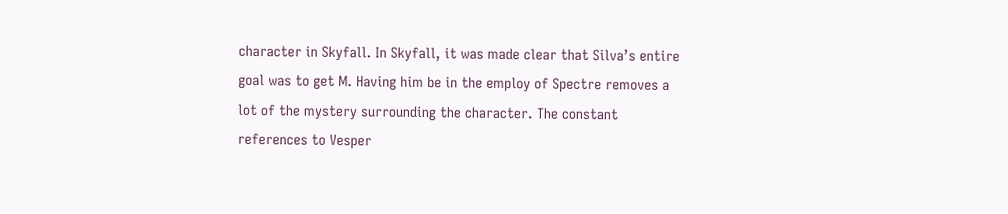character in Skyfall. In Skyfall, it was made clear that Silva’s entire goal was to get M. Having him be in the employ of Spectre removes a lot of the mystery surrounding the character. The constant references to Vesper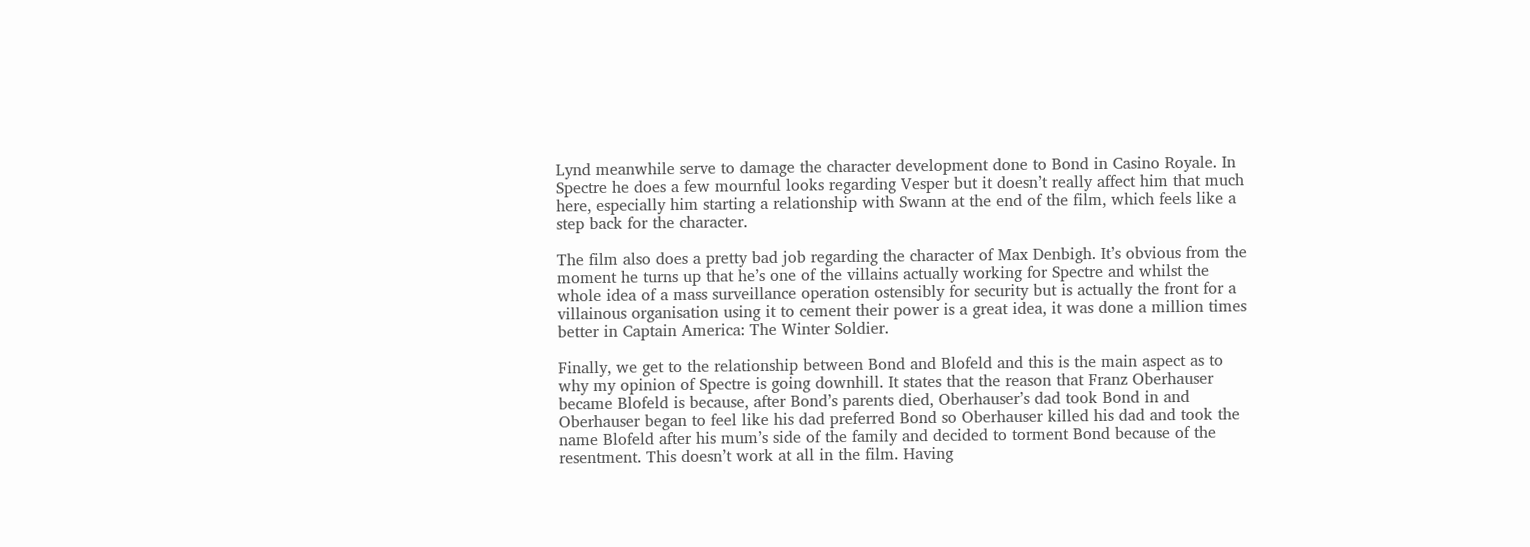Lynd meanwhile serve to damage the character development done to Bond in Casino Royale. In Spectre he does a few mournful looks regarding Vesper but it doesn’t really affect him that much here, especially him starting a relationship with Swann at the end of the film, which feels like a step back for the character.

The film also does a pretty bad job regarding the character of Max Denbigh. It’s obvious from the moment he turns up that he’s one of the villains actually working for Spectre and whilst the whole idea of a mass surveillance operation ostensibly for security but is actually the front for a villainous organisation using it to cement their power is a great idea, it was done a million times better in Captain America: The Winter Soldier.

Finally, we get to the relationship between Bond and Blofeld and this is the main aspect as to why my opinion of Spectre is going downhill. It states that the reason that Franz Oberhauser became Blofeld is because, after Bond’s parents died, Oberhauser’s dad took Bond in and Oberhauser began to feel like his dad preferred Bond so Oberhauser killed his dad and took the name Blofeld after his mum’s side of the family and decided to torment Bond because of the resentment. This doesn’t work at all in the film. Having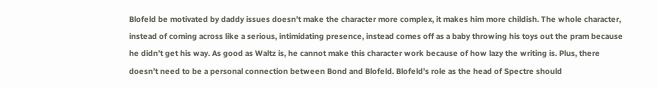Blofeld be motivated by daddy issues doesn’t make the character more complex, it makes him more childish. The whole character, instead of coming across like a serious, intimidating presence, instead comes off as a baby throwing his toys out the pram because he didn’t get his way. As good as Waltz is, he cannot make this character work because of how lazy the writing is. Plus, there doesn’t need to be a personal connection between Bond and Blofeld. Blofeld’s role as the head of Spectre should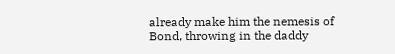already make him the nemesis of Bond, throwing in the daddy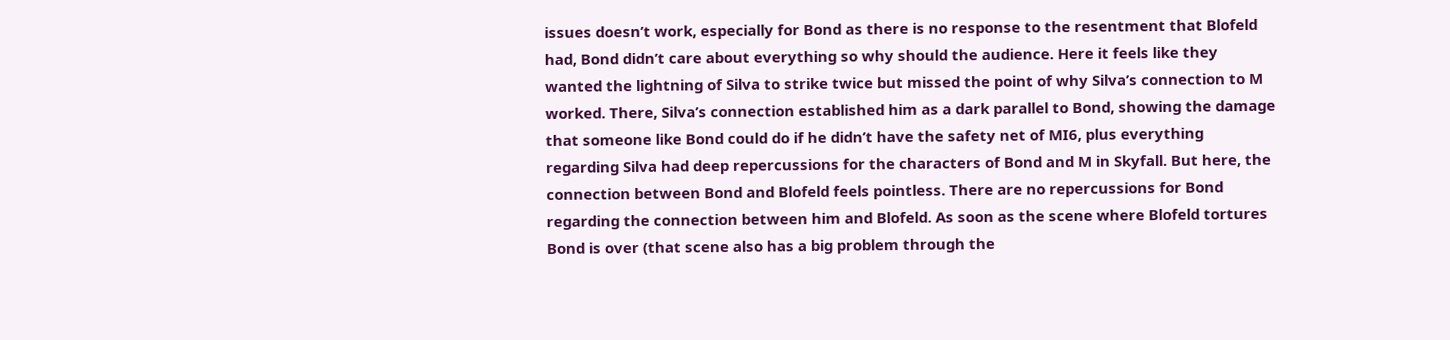issues doesn’t work, especially for Bond as there is no response to the resentment that Blofeld had, Bond didn’t care about everything so why should the audience. Here it feels like they wanted the lightning of Silva to strike twice but missed the point of why Silva’s connection to M worked. There, Silva’s connection established him as a dark parallel to Bond, showing the damage that someone like Bond could do if he didn’t have the safety net of MI6, plus everything regarding Silva had deep repercussions for the characters of Bond and M in Skyfall. But here, the connection between Bond and Blofeld feels pointless. There are no repercussions for Bond regarding the connection between him and Blofeld. As soon as the scene where Blofeld tortures Bond is over (that scene also has a big problem through the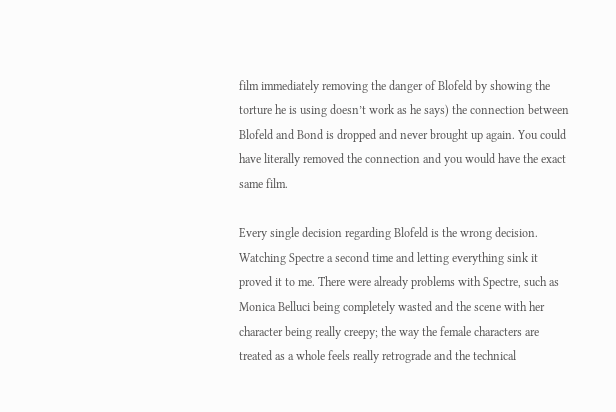film immediately removing the danger of Blofeld by showing the torture he is using doesn’t work as he says) the connection between Blofeld and Bond is dropped and never brought up again. You could have literally removed the connection and you would have the exact same film.

Every single decision regarding Blofeld is the wrong decision. Watching Spectre a second time and letting everything sink it proved it to me. There were already problems with Spectre, such as Monica Belluci being completely wasted and the scene with her character being really creepy; the way the female characters are treated as a whole feels really retrograde and the technical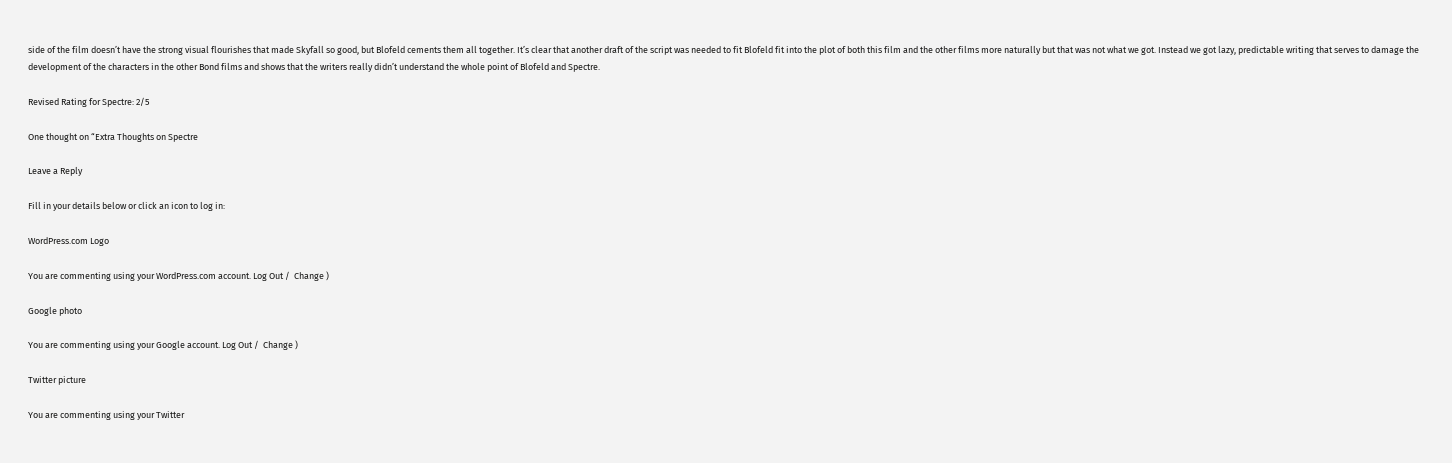side of the film doesn’t have the strong visual flourishes that made Skyfall so good, but Blofeld cements them all together. It’s clear that another draft of the script was needed to fit Blofeld fit into the plot of both this film and the other films more naturally but that was not what we got. Instead we got lazy, predictable writing that serves to damage the development of the characters in the other Bond films and shows that the writers really didn’t understand the whole point of Blofeld and Spectre.

Revised Rating for Spectre: 2/5

One thought on “Extra Thoughts on Spectre

Leave a Reply

Fill in your details below or click an icon to log in:

WordPress.com Logo

You are commenting using your WordPress.com account. Log Out /  Change )

Google photo

You are commenting using your Google account. Log Out /  Change )

Twitter picture

You are commenting using your Twitter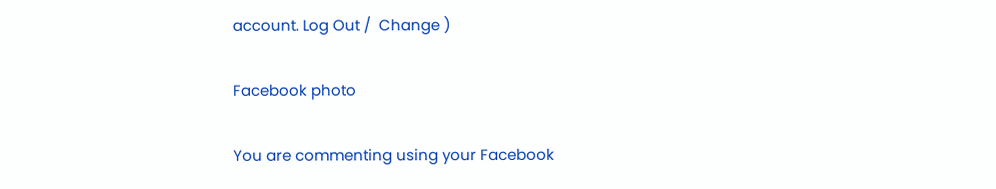account. Log Out /  Change )

Facebook photo

You are commenting using your Facebook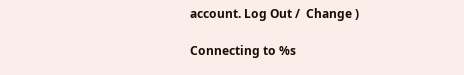account. Log Out /  Change )

Connecting to %s